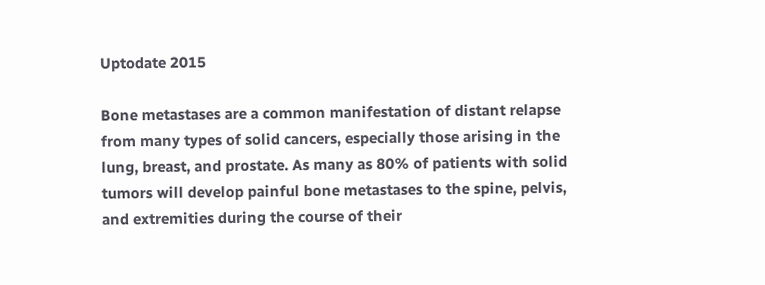Uptodate 2015

Bone metastases are a common manifestation of distant relapse from many types of solid cancers, especially those arising in the lung, breast, and prostate. As many as 80% of patients with solid tumors will develop painful bone metastases to the spine, pelvis, and extremities during the course of their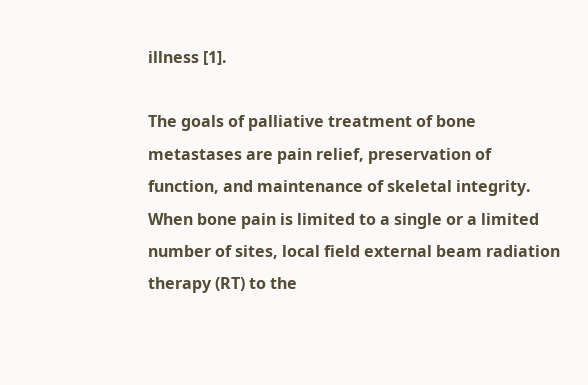illness [1].

The goals of palliative treatment of bone metastases are pain relief, preservation of function, and maintenance of skeletal integrity. When bone pain is limited to a single or a limited number of sites, local field external beam radiation therapy (RT) to the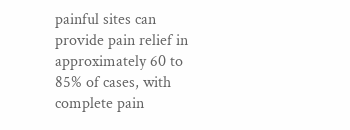painful sites can provide pain relief in approximately 60 to 85% of cases, with complete pain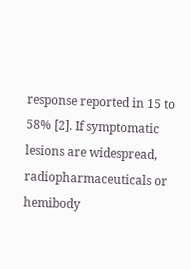response reported in 15 to 58% [2]. If symptomatic lesions are widespread, radiopharmaceuticals or hemibody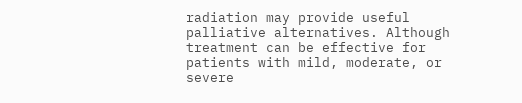radiation may provide useful palliative alternatives. Although treatment can be effective for patients with mild, moderate, or severe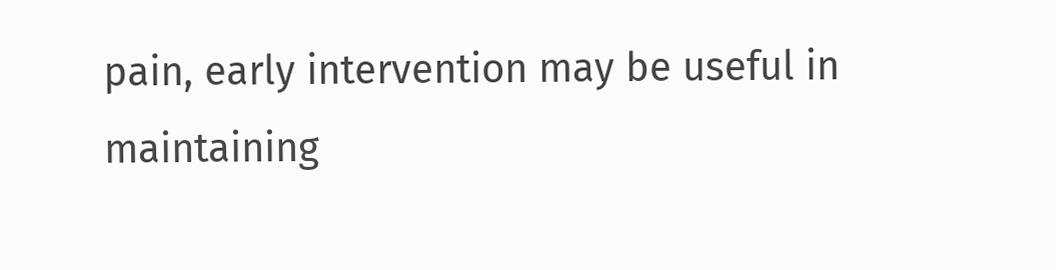pain, early intervention may be useful in maintaining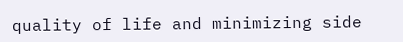quality of life and minimizing side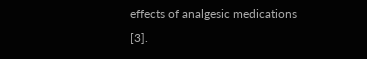effects of analgesic medications [3].